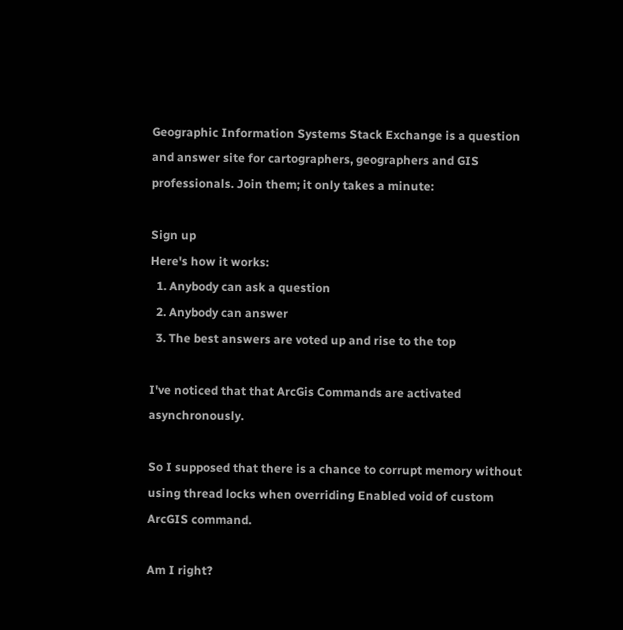Geographic Information Systems Stack Exchange is a question and answer site for cartographers, geographers and GIS professionals. Join them; it only takes a minute:

Sign up
Here's how it works:
  1. Anybody can ask a question
  2. Anybody can answer
  3. The best answers are voted up and rise to the top

I've noticed that that ArcGis Commands are activated asynchronously.

So I supposed that there is a chance to corrupt memory without using thread locks when overriding Enabled void of custom ArcGIS command.

Am I right?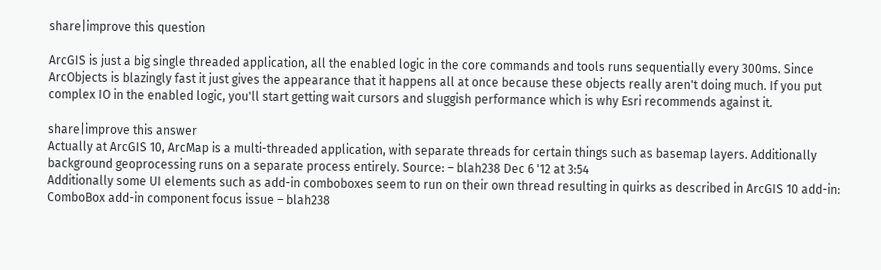share|improve this question

ArcGIS is just a big single threaded application, all the enabled logic in the core commands and tools runs sequentially every 300ms. Since ArcObjects is blazingly fast it just gives the appearance that it happens all at once because these objects really aren't doing much. If you put complex IO in the enabled logic, you'll start getting wait cursors and sluggish performance which is why Esri recommends against it.

share|improve this answer
Actually at ArcGIS 10, ArcMap is a multi-threaded application, with separate threads for certain things such as basemap layers. Additionally background geoprocessing runs on a separate process entirely. Source: – blah238 Dec 6 '12 at 3:54
Additionally some UI elements such as add-in comboboxes seem to run on their own thread resulting in quirks as described in ArcGIS 10 add-in: ComboBox add-in component focus issue – blah238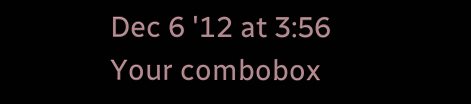Dec 6 '12 at 3:56
Your combobox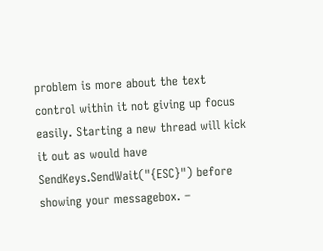problem is more about the text control within it not giving up focus easily. Starting a new thread will kick it out as would have SendKeys.SendWait("{ESC}") before showing your messagebox. –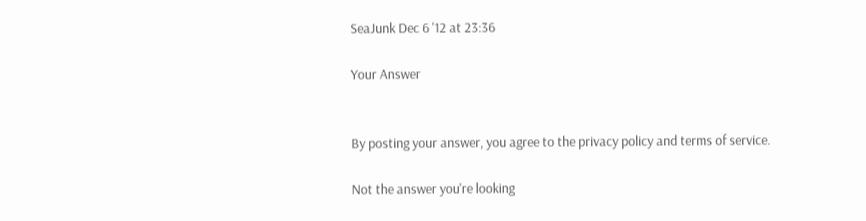SeaJunk Dec 6 '12 at 23:36

Your Answer


By posting your answer, you agree to the privacy policy and terms of service.

Not the answer you're looking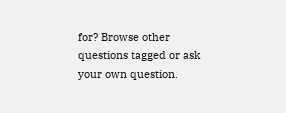for? Browse other questions tagged or ask your own question.